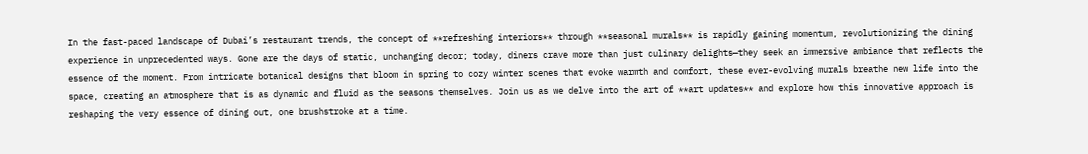In the fast-paced landscape of Dubai’s restaurant trends, the concept of **refreshing interiors** through **seasonal murals** is rapidly gaining momentum, revolutionizing the dining experience in unprecedented ways. Gone are the days of static, unchanging decor; today, diners crave more than just culinary delights—they seek an immersive ambiance that reflects the essence of the moment. From intricate botanical designs that bloom in spring to cozy winter scenes that evoke warmth and comfort, these ever-evolving murals breathe new life into the space, creating an atmosphere that is as dynamic and fluid as the seasons themselves. Join us as we delve into the art of **art updates** and explore how this innovative approach is reshaping the very essence of dining out, one brushstroke at a time.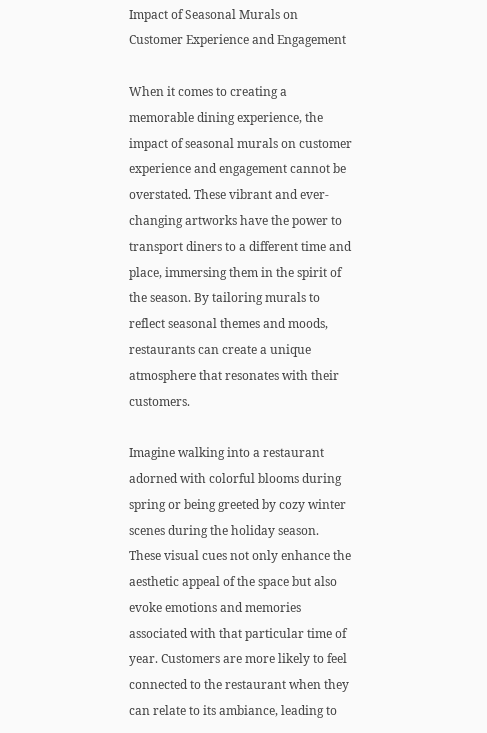Impact of Seasonal Murals on Customer Experience and Engagement

When it comes to creating a memorable dining experience, the impact of seasonal murals on customer experience and engagement cannot be overstated. These vibrant and ever-changing artworks have the power to transport diners to a different time and place, immersing them in the spirit of the season. By tailoring murals to reflect seasonal themes and moods, restaurants can create a unique atmosphere that resonates with their customers.

Imagine walking into a restaurant adorned with colorful blooms during spring or being greeted by cozy winter scenes during the holiday season. These visual cues not only enhance the aesthetic appeal of the space but also evoke emotions and memories associated with that particular time of year. Customers are more likely to feel connected to the restaurant when they can relate to its ambiance, leading to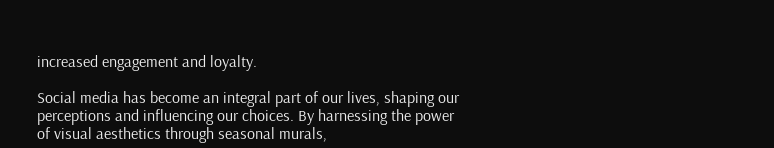increased engagement and loyalty.

Social media has become an integral part of our lives, shaping our perceptions and influencing our choices. By harnessing the power of visual aesthetics through seasonal murals,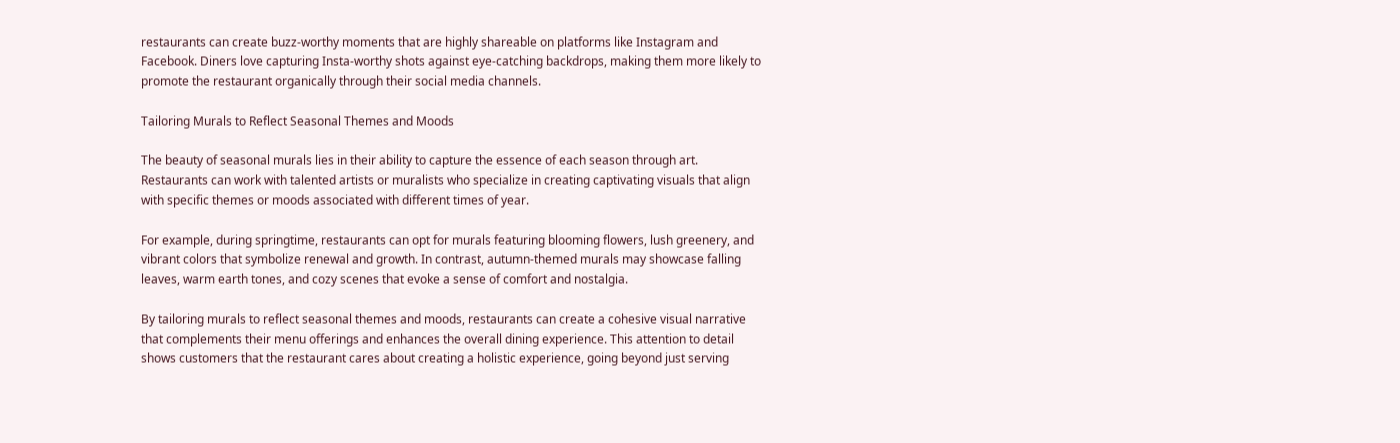restaurants can create buzz-worthy moments that are highly shareable on platforms like Instagram and Facebook. Diners love capturing Insta-worthy shots against eye-catching backdrops, making them more likely to promote the restaurant organically through their social media channels.

Tailoring Murals to Reflect Seasonal Themes and Moods

The beauty of seasonal murals lies in their ability to capture the essence of each season through art. Restaurants can work with talented artists or muralists who specialize in creating captivating visuals that align with specific themes or moods associated with different times of year.

For example, during springtime, restaurants can opt for murals featuring blooming flowers, lush greenery, and vibrant colors that symbolize renewal and growth. In contrast, autumn-themed murals may showcase falling leaves, warm earth tones, and cozy scenes that evoke a sense of comfort and nostalgia.

By tailoring murals to reflect seasonal themes and moods, restaurants can create a cohesive visual narrative that complements their menu offerings and enhances the overall dining experience. This attention to detail shows customers that the restaurant cares about creating a holistic experience, going beyond just serving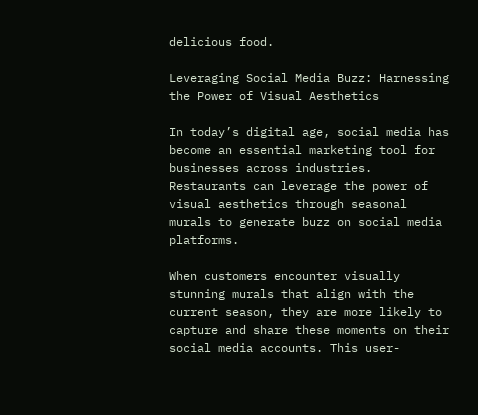delicious food.

Leveraging Social Media Buzz: Harnessing the Power of Visual Aesthetics

In today’s digital age, social media has become an essential marketing tool for businesses across industries. Restaurants can leverage the power of visual aesthetics through seasonal murals to generate buzz on social media platforms.

When customers encounter visually stunning murals that align with the current season, they are more likely to capture and share these moments on their social media accounts. This user-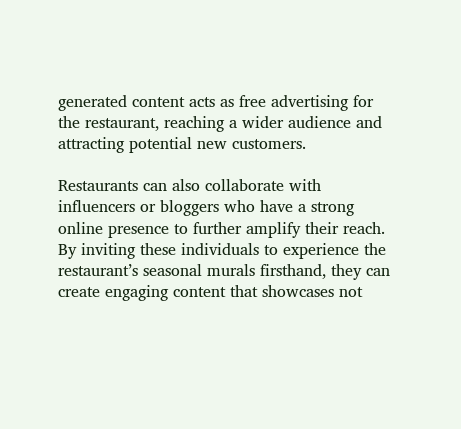generated content acts as free advertising for the restaurant, reaching a wider audience and attracting potential new customers.

Restaurants can also collaborate with influencers or bloggers who have a strong online presence to further amplify their reach. By inviting these individuals to experience the restaurant’s seasonal murals firsthand, they can create engaging content that showcases not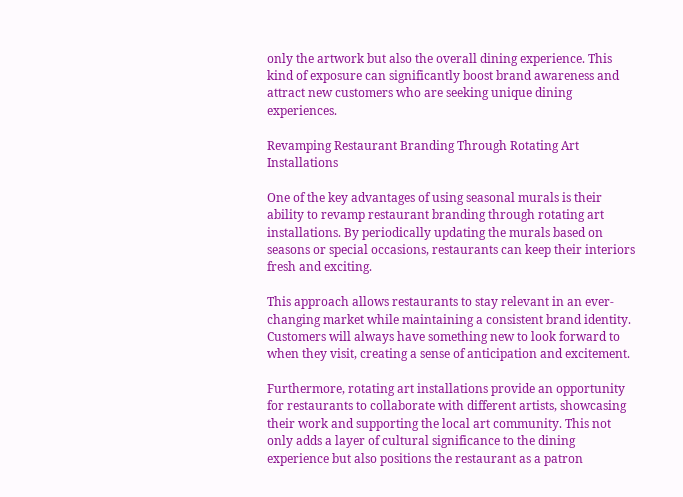only the artwork but also the overall dining experience. This kind of exposure can significantly boost brand awareness and attract new customers who are seeking unique dining experiences.

Revamping Restaurant Branding Through Rotating Art Installations

One of the key advantages of using seasonal murals is their ability to revamp restaurant branding through rotating art installations. By periodically updating the murals based on seasons or special occasions, restaurants can keep their interiors fresh and exciting.

This approach allows restaurants to stay relevant in an ever-changing market while maintaining a consistent brand identity. Customers will always have something new to look forward to when they visit, creating a sense of anticipation and excitement.

Furthermore, rotating art installations provide an opportunity for restaurants to collaborate with different artists, showcasing their work and supporting the local art community. This not only adds a layer of cultural significance to the dining experience but also positions the restaurant as a patron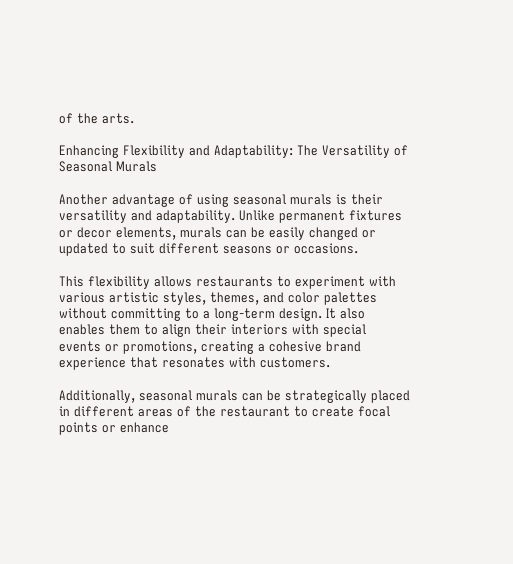of the arts.

Enhancing Flexibility and Adaptability: The Versatility of Seasonal Murals

Another advantage of using seasonal murals is their versatility and adaptability. Unlike permanent fixtures or decor elements, murals can be easily changed or updated to suit different seasons or occasions.

This flexibility allows restaurants to experiment with various artistic styles, themes, and color palettes without committing to a long-term design. It also enables them to align their interiors with special events or promotions, creating a cohesive brand experience that resonates with customers.

Additionally, seasonal murals can be strategically placed in different areas of the restaurant to create focal points or enhance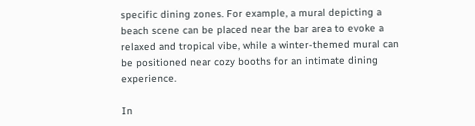specific dining zones. For example, a mural depicting a beach scene can be placed near the bar area to evoke a relaxed and tropical vibe, while a winter-themed mural can be positioned near cozy booths for an intimate dining experience.

In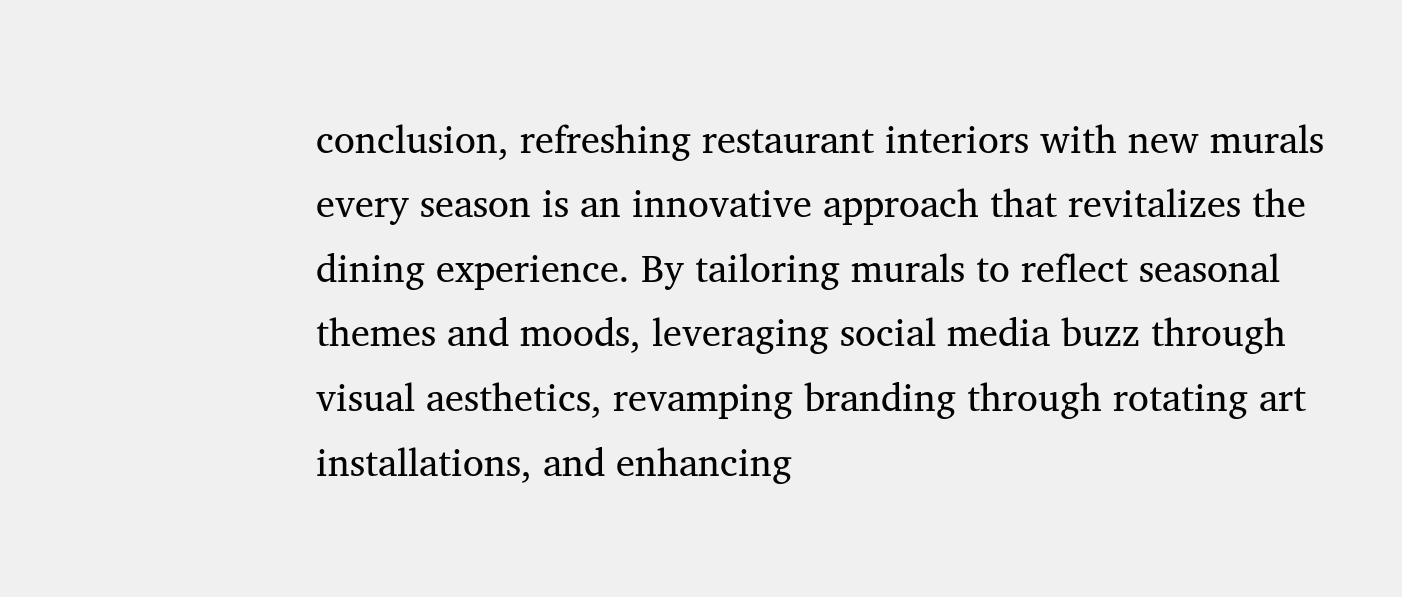conclusion, refreshing restaurant interiors with new murals every season is an innovative approach that revitalizes the dining experience. By tailoring murals to reflect seasonal themes and moods, leveraging social media buzz through visual aesthetics, revamping branding through rotating art installations, and enhancing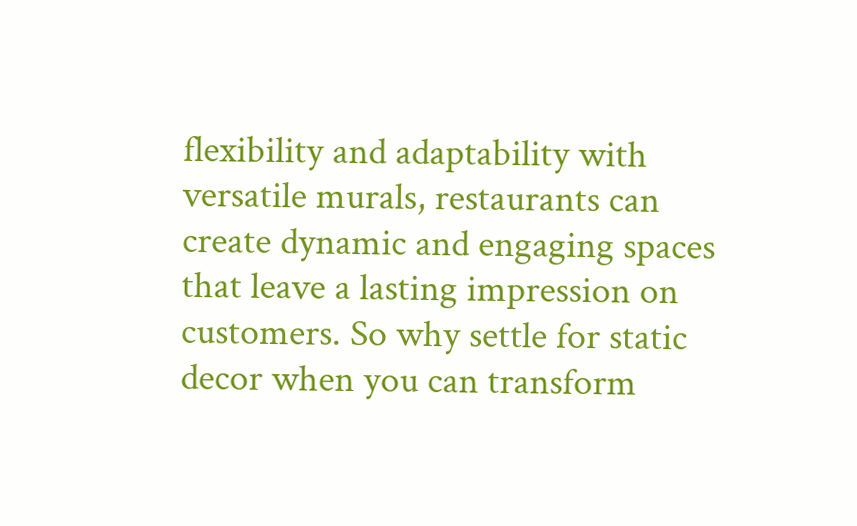flexibility and adaptability with versatile murals, restaurants can create dynamic and engaging spaces that leave a lasting impression on customers. So why settle for static decor when you can transform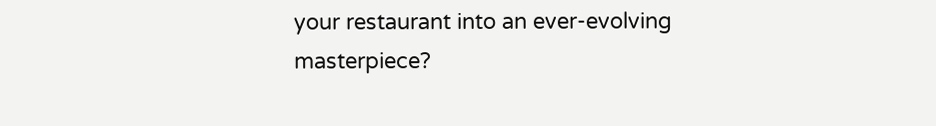your restaurant into an ever-evolving masterpiece?